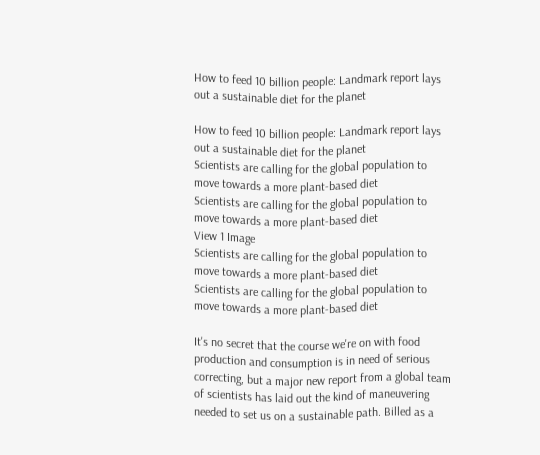How to feed 10 billion people: Landmark report lays out a sustainable diet for the planet

How to feed 10 billion people: Landmark report lays out a sustainable diet for the planet
Scientists are calling for the global population to move towards a more plant-based diet
Scientists are calling for the global population to move towards a more plant-based diet
View 1 Image
Scientists are calling for the global population to move towards a more plant-based diet
Scientists are calling for the global population to move towards a more plant-based diet

It's no secret that the course we're on with food production and consumption is in need of serious correcting, but a major new report from a global team of scientists has laid out the kind of maneuvering needed to set us on a sustainable path. Billed as a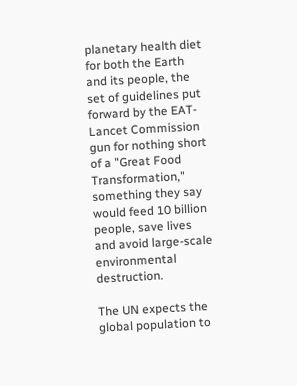planetary health diet for both the Earth and its people, the set of guidelines put forward by the EAT-Lancet Commission gun for nothing short of a "Great Food Transformation," something they say would feed 10 billion people, save lives and avoid large-scale environmental destruction.

The UN expects the global population to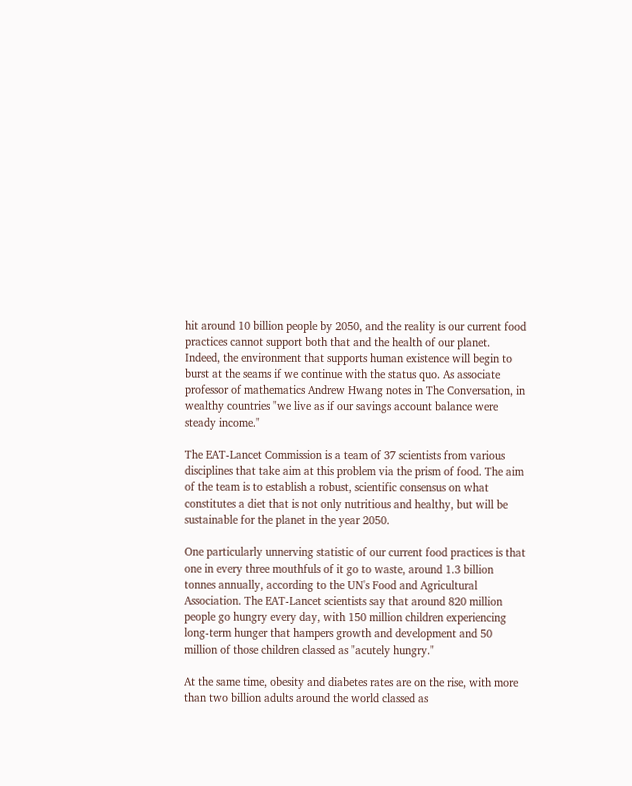hit around 10 billion people by 2050, and the reality is our current food practices cannot support both that and the health of our planet. Indeed, the environment that supports human existence will begin to burst at the seams if we continue with the status quo. As associate professor of mathematics Andrew Hwang notes in The Conversation, in wealthy countries "we live as if our savings account balance were steady income."

The EAT-Lancet Commission is a team of 37 scientists from various disciplines that take aim at this problem via the prism of food. The aim of the team is to establish a robust, scientific consensus on what constitutes a diet that is not only nutritious and healthy, but will be sustainable for the planet in the year 2050.

One particularly unnerving statistic of our current food practices is that one in every three mouthfuls of it go to waste, around 1.3 billion tonnes annually, according to the UN's Food and Agricultural Association. The EAT-Lancet scientists say that around 820 million people go hungry every day, with 150 million children experiencing long-term hunger that hampers growth and development and 50 million of those children classed as "acutely hungry."

At the same time, obesity and diabetes rates are on the rise, with more than two billion adults around the world classed as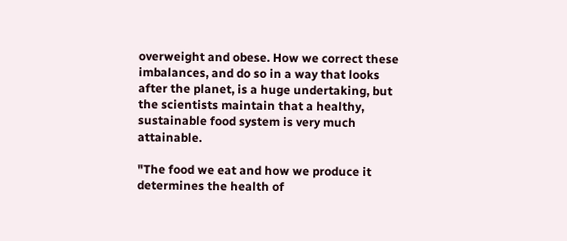overweight and obese. How we correct these imbalances, and do so in a way that looks after the planet, is a huge undertaking, but the scientists maintain that a healthy, sustainable food system is very much attainable.

"The food we eat and how we produce it determines the health of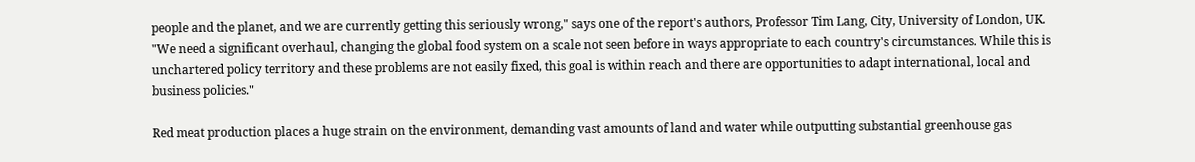people and the planet, and we are currently getting this seriously wrong," says one of the report's authors, Professor Tim Lang, City, University of London, UK. "We need a significant overhaul, changing the global food system on a scale not seen before in ways appropriate to each country's circumstances. While this is unchartered policy territory and these problems are not easily fixed, this goal is within reach and there are opportunities to adapt international, local and business policies."

Red meat production places a huge strain on the environment, demanding vast amounts of land and water while outputting substantial greenhouse gas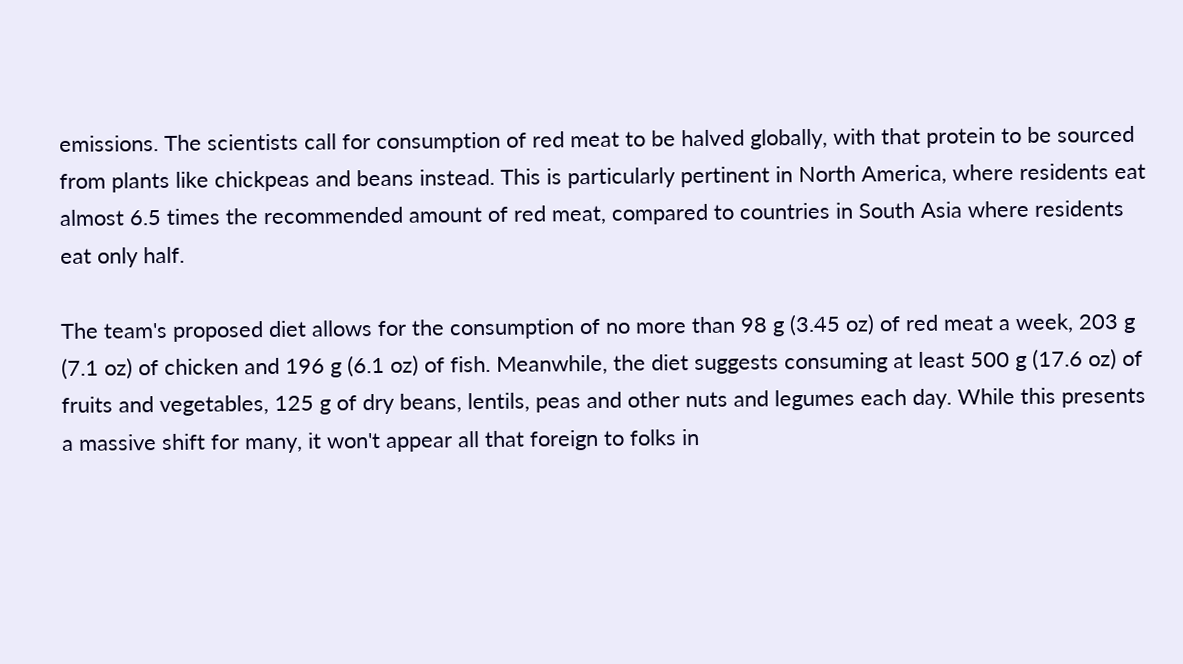emissions. The scientists call for consumption of red meat to be halved globally, with that protein to be sourced from plants like chickpeas and beans instead. This is particularly pertinent in North America, where residents eat almost 6.5 times the recommended amount of red meat, compared to countries in South Asia where residents eat only half.

The team's proposed diet allows for the consumption of no more than 98 g (3.45 oz) of red meat a week, 203 g (7.1 oz) of chicken and 196 g (6.1 oz) of fish. Meanwhile, the diet suggests consuming at least 500 g (17.6 oz) of fruits and vegetables, 125 g of dry beans, lentils, peas and other nuts and legumes each day. While this presents a massive shift for many, it won't appear all that foreign to folks in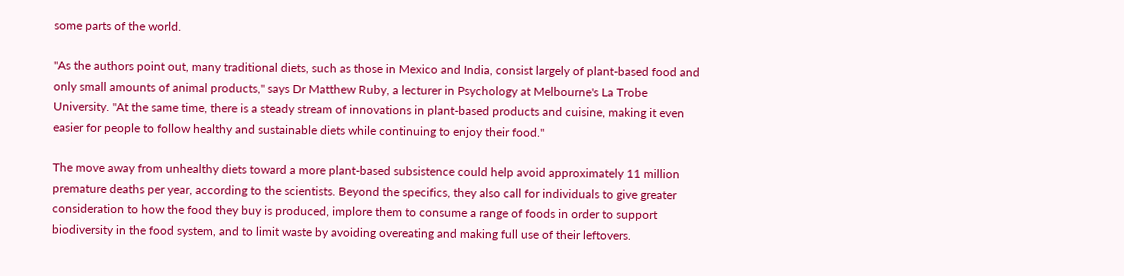some parts of the world.

"As the authors point out, many traditional diets, such as those in Mexico and India, consist largely of plant-based food and only small amounts of animal products," says Dr Matthew Ruby, a lecturer in Psychology at Melbourne's La Trobe University. "At the same time, there is a steady stream of innovations in plant-based products and cuisine, making it even easier for people to follow healthy and sustainable diets while continuing to enjoy their food."

The move away from unhealthy diets toward a more plant-based subsistence could help avoid approximately 11 million premature deaths per year, according to the scientists. Beyond the specifics, they also call for individuals to give greater consideration to how the food they buy is produced, implore them to consume a range of foods in order to support biodiversity in the food system, and to limit waste by avoiding overeating and making full use of their leftovers.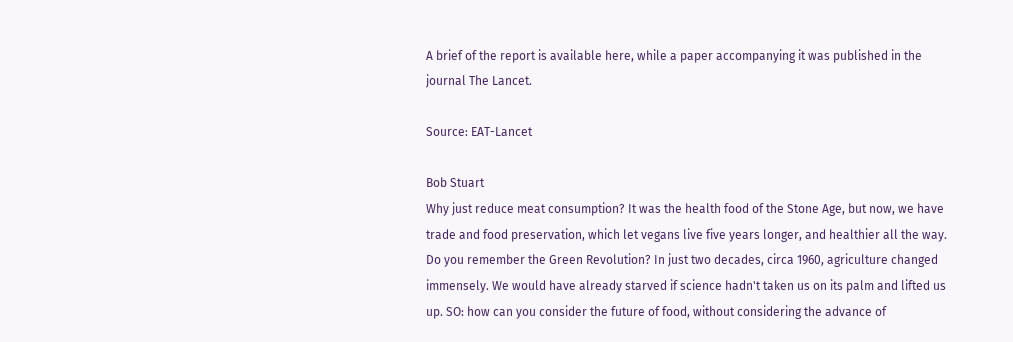A brief of the report is available here, while a paper accompanying it was published in the journal The Lancet.

Source: EAT-Lancet

Bob Stuart
Why just reduce meat consumption? It was the health food of the Stone Age, but now, we have trade and food preservation, which let vegans live five years longer, and healthier all the way.
Do you remember the Green Revolution? In just two decades, circa 1960, agriculture changed immensely. We would have already starved if science hadn't taken us on its palm and lifted us up. SO: how can you consider the future of food, without considering the advance of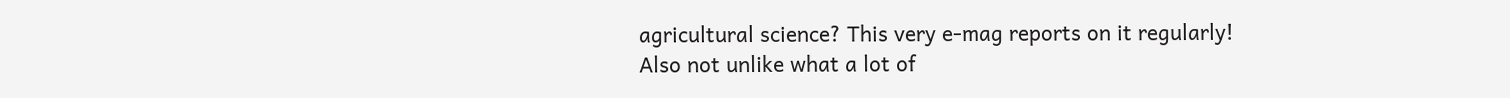agricultural science? This very e-mag reports on it regularly!
Also not unlike what a lot of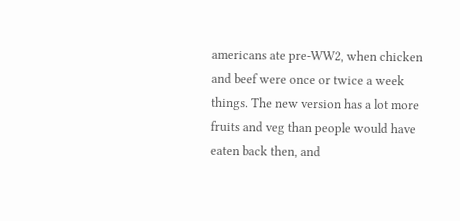americans ate pre-WW2, when chicken and beef were once or twice a week things. The new version has a lot more fruits and veg than people would have eaten back then, and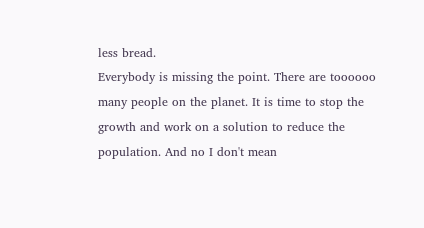less bread.
Everybody is missing the point. There are toooooo many people on the planet. It is time to stop the growth and work on a solution to reduce the population. And no I don't mean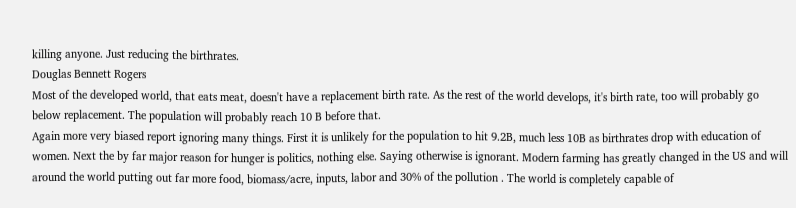killing anyone. Just reducing the birthrates.
Douglas Bennett Rogers
Most of the developed world, that eats meat, doesn't have a replacement birth rate. As the rest of the world develops, it's birth rate, too will probably go below replacement. The population will probably reach 10 B before that.
Again more very biased report ignoring many things. First it is unlikely for the population to hit 9.2B, much less 10B as birthrates drop with education of women. Next the by far major reason for hunger is politics, nothing else. Saying otherwise is ignorant. Modern farming has greatly changed in the US and will around the world putting out far more food, biomass/acre, inputs, labor and 30% of the pollution . The world is completely capable of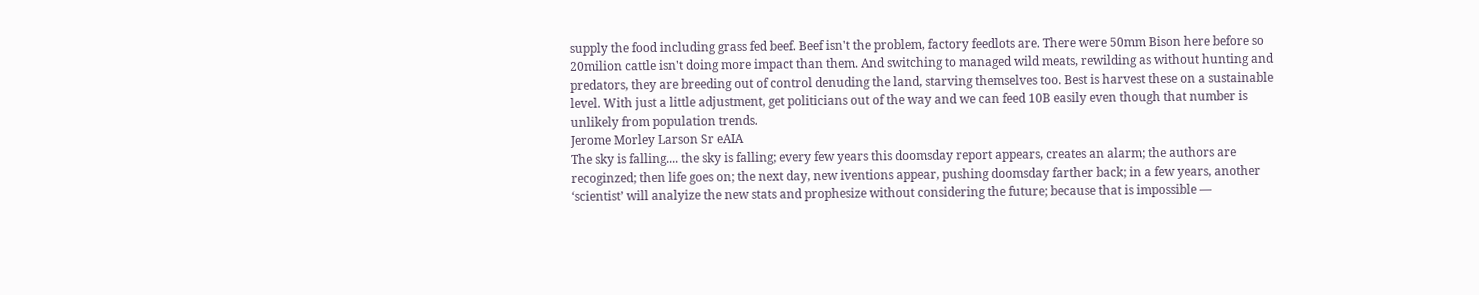supply the food including grass fed beef. Beef isn't the problem, factory feedlots are. There were 50mm Bison here before so 20milion cattle isn't doing more impact than them. And switching to managed wild meats, rewilding as without hunting and predators, they are breeding out of control denuding the land, starving themselves too. Best is harvest these on a sustainable level. With just a little adjustment, get politicians out of the way and we can feed 10B easily even though that number is unlikely from population trends.
Jerome Morley Larson Sr eAIA
The sky is falling.... the sky is falling; every few years this doomsday report appears, creates an alarm; the authors are recoginzed; then life goes on; the next day, new iventions appear, pushing doomsday farther back; in a few years, another ‘scientist’ will analyize the new stats and prophesize without considering the future; because that is impossible —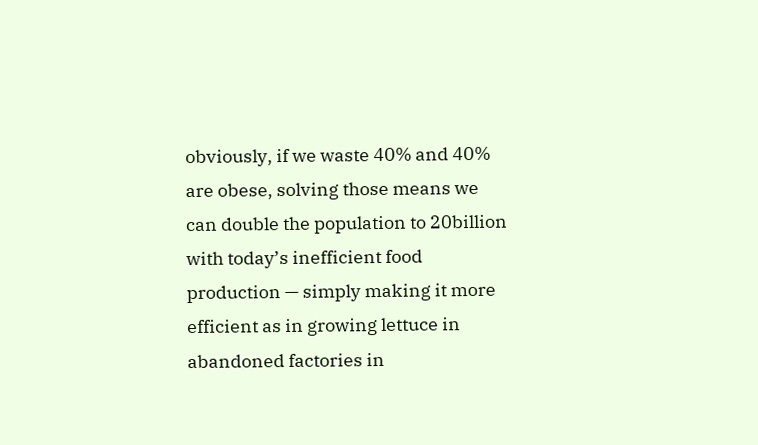obviously, if we waste 40% and 40% are obese, solving those means we can double the population to 20billion with today’s inefficient food production — simply making it more efficient as in growing lettuce in abandoned factories in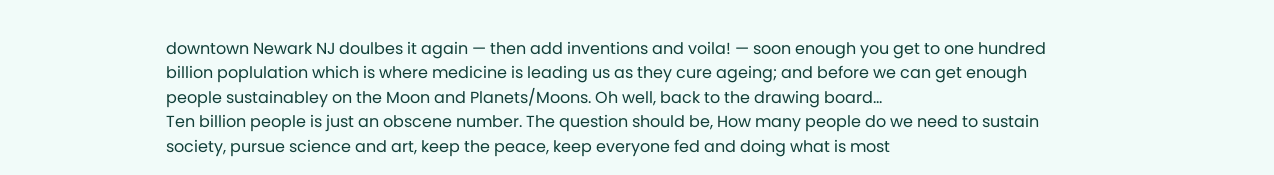downtown Newark NJ doulbes it again — then add inventions and voila! — soon enough you get to one hundred billion poplulation which is where medicine is leading us as they cure ageing; and before we can get enough people sustainabley on the Moon and Planets/Moons. Oh well, back to the drawing board...
Ten billion people is just an obscene number. The question should be, How many people do we need to sustain society, pursue science and art, keep the peace, keep everyone fed and doing what is most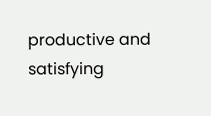productive and satisfying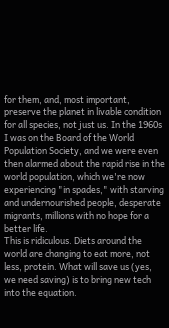for them, and, most important, preserve the planet in livable condition for all species, not just us. In the 1960s I was on the Board of the World Population Society, and we were even then alarmed about the rapid rise in the world population, which we're now experiencing "in spades," with starving and undernourished people, desperate migrants, millions with no hope for a better life.
This is ridiculous. Diets around the world are changing to eat more, not less, protein. What will save us (yes, we need saving) is to bring new tech into the equation.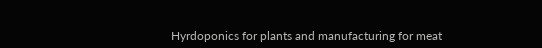Hyrdoponics for plants and manufacturing for meat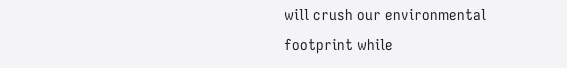will crush our environmental footprint while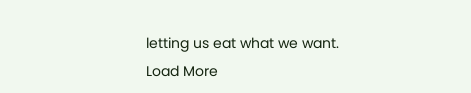letting us eat what we want.
Load More